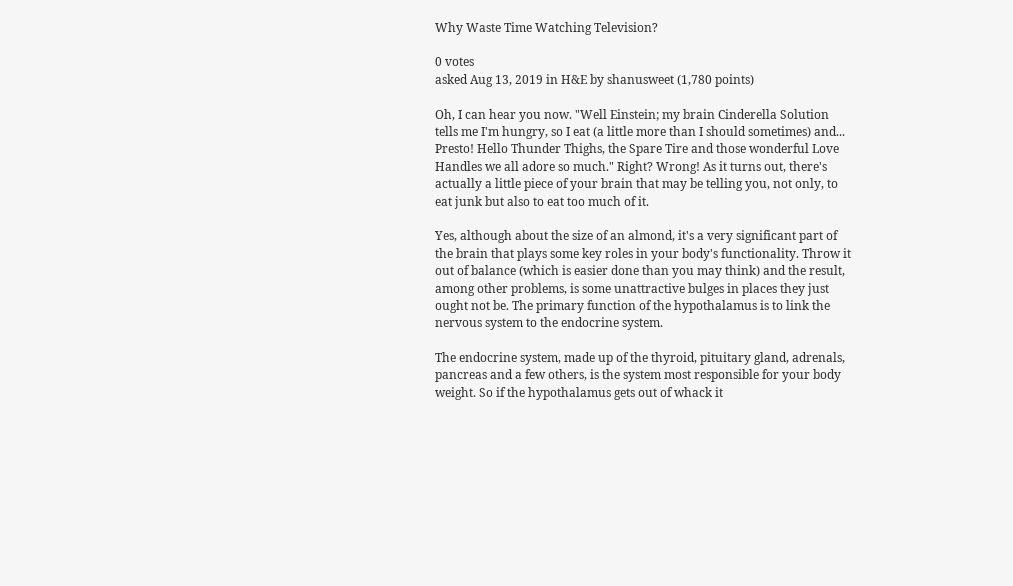Why Waste Time Watching Television?

0 votes
asked Aug 13, 2019 in H&E by shanusweet (1,780 points)

Oh, I can hear you now. "Well Einstein; my brain Cinderella Solution tells me I'm hungry, so I eat (a little more than I should sometimes) and... Presto! Hello Thunder Thighs, the Spare Tire and those wonderful Love Handles we all adore so much." Right? Wrong! As it turns out, there's actually a little piece of your brain that may be telling you, not only, to eat junk but also to eat too much of it.

Yes, although about the size of an almond, it's a very significant part of the brain that plays some key roles in your body's functionality. Throw it out of balance (which is easier done than you may think) and the result, among other problems, is some unattractive bulges in places they just ought not be. The primary function of the hypothalamus is to link the nervous system to the endocrine system.

The endocrine system, made up of the thyroid, pituitary gland, adrenals, pancreas and a few others, is the system most responsible for your body weight. So if the hypothalamus gets out of whack it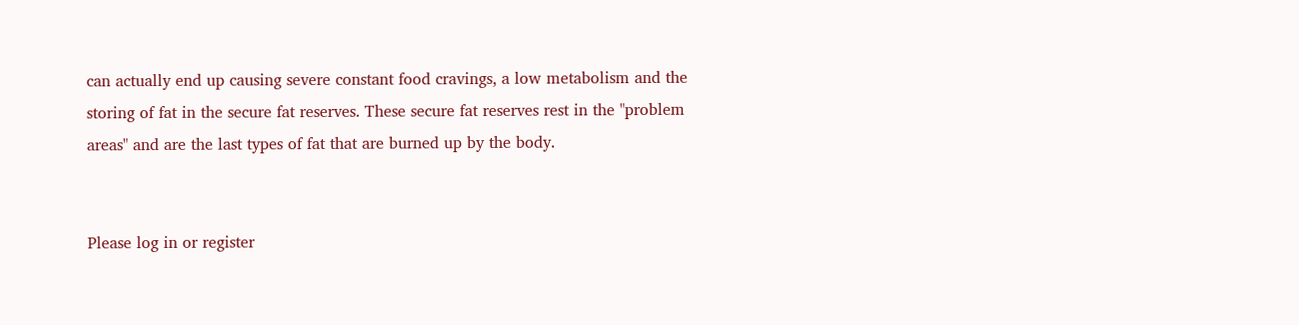can actually end up causing severe constant food cravings, a low metabolism and the storing of fat in the secure fat reserves. These secure fat reserves rest in the "problem areas" and are the last types of fat that are burned up by the body.


Please log in or register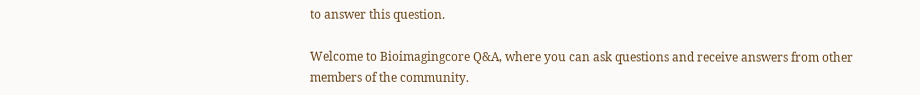to answer this question.

Welcome to Bioimagingcore Q&A, where you can ask questions and receive answers from other members of the community.